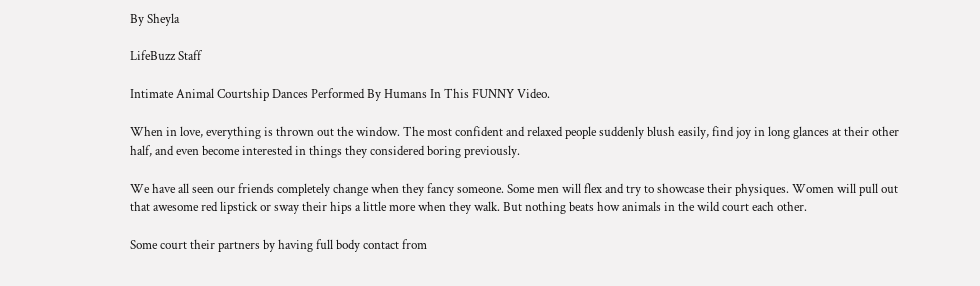By Sheyla

LifeBuzz Staff

Intimate Animal Courtship Dances Performed By Humans In This FUNNY Video.

When in love, everything is thrown out the window. The most confident and relaxed people suddenly blush easily, find joy in long glances at their other half, and even become interested in things they considered boring previously.

We have all seen our friends completely change when they fancy someone. Some men will flex and try to showcase their physiques. Women will pull out that awesome red lipstick or sway their hips a little more when they walk. But nothing beats how animals in the wild court each other.

Some court their partners by having full body contact from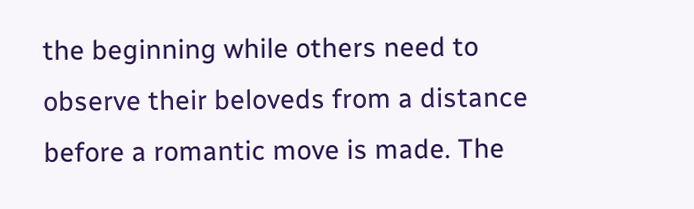the beginning while others need to observe their beloveds from a distance before a romantic move is made. The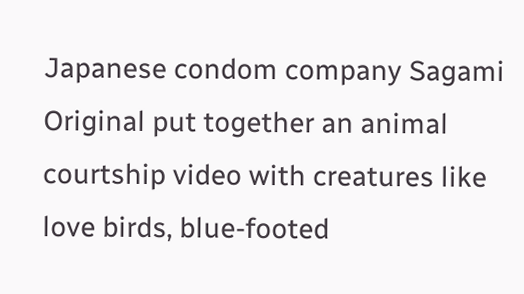Japanese condom company Sagami Original put together an animal courtship video with creatures like love birds, blue-footed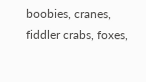boobies, cranes, fiddler crabs, foxes,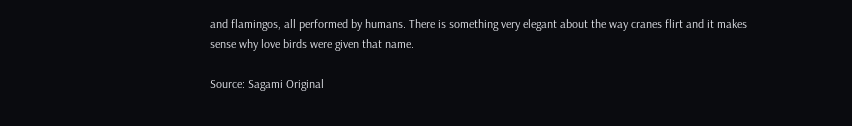and flamingos, all performed by humans. There is something very elegant about the way cranes flirt and it makes sense why love birds were given that name.

Source: Sagami Original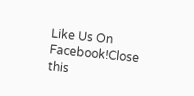Like Us On Facebook!Close this